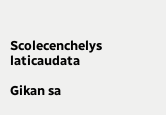Scolecenchelys laticaudata

Gikan sa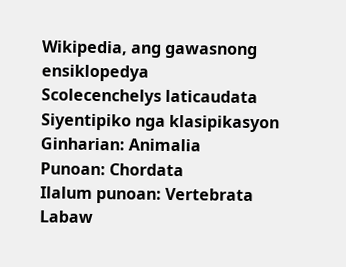Wikipedia, ang gawasnong ensiklopedya
Scolecenchelys laticaudata
Siyentipiko nga klasipikasyon
Ginharian: Animalia
Punoan: Chordata
Ilalum punoan: Vertebrata
Labaw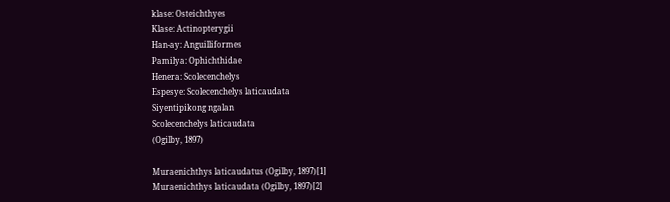klase: Osteichthyes
Klase: Actinopterygii
Han-ay: Anguilliformes
Pamilya: Ophichthidae
Henera: Scolecenchelys
Espesye: Scolecenchelys laticaudata
Siyentipikong ngalan
Scolecenchelys laticaudata
(Ogilby, 1897)

Muraenichthys laticaudatus (Ogilby, 1897)[1]
Muraenichthys laticaudata (Ogilby, 1897)[2]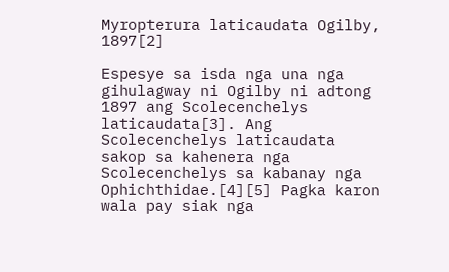Myropterura laticaudata Ogilby, 1897[2]

Espesye sa isda nga una nga gihulagway ni Ogilby ni adtong 1897 ang Scolecenchelys laticaudata[3]. Ang Scolecenchelys laticaudata sakop sa kahenera nga Scolecenchelys sa kabanay nga Ophichthidae.[4][5] Pagka karon wala pay siak nga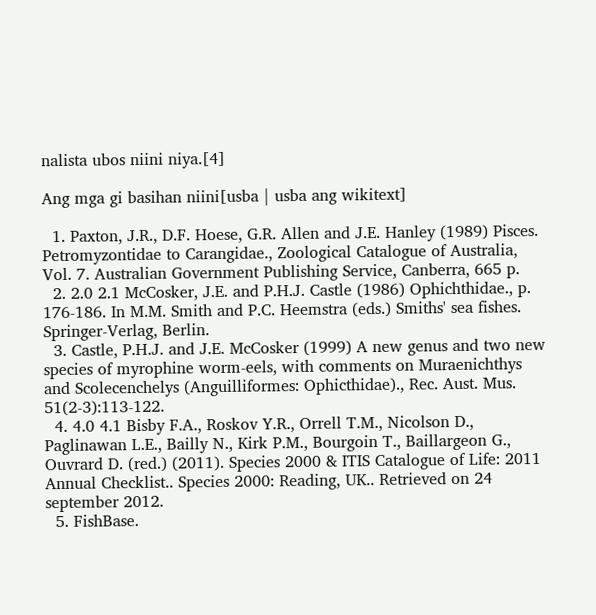nalista ubos niini niya.[4]

Ang mga gi basihan niini[usba | usba ang wikitext]

  1. Paxton, J.R., D.F. Hoese, G.R. Allen and J.E. Hanley (1989) Pisces. Petromyzontidae to Carangidae., Zoological Catalogue of Australia, Vol. 7. Australian Government Publishing Service, Canberra, 665 p.
  2. 2.0 2.1 McCosker, J.E. and P.H.J. Castle (1986) Ophichthidae., p. 176-186. In M.M. Smith and P.C. Heemstra (eds.) Smiths' sea fishes. Springer-Verlag, Berlin.
  3. Castle, P.H.J. and J.E. McCosker (1999) A new genus and two new species of myrophine worm-eels, with comments on Muraenichthys and Scolecenchelys (Anguilliformes: Ophicthidae)., Rec. Aust. Mus. 51(2-3):113-122.
  4. 4.0 4.1 Bisby F.A., Roskov Y.R., Orrell T.M., Nicolson D., Paglinawan L.E., Bailly N., Kirk P.M., Bourgoin T., Baillargeon G., Ouvrard D. (red.) (2011). Species 2000 & ITIS Catalogue of Life: 2011 Annual Checklist.. Species 2000: Reading, UK.. Retrieved on 24 september 2012.
  5. FishBase.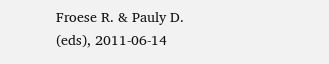Froese R. & Pauly D. (eds), 2011-06-14